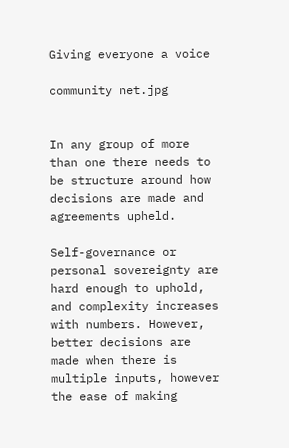Giving everyone a voice

community net.jpg


In any group of more than one there needs to be structure around how decisions are made and agreements upheld.

Self-governance or personal sovereignty are hard enough to uphold, and complexity increases with numbers. However, better decisions are made when there is multiple inputs, however the ease of making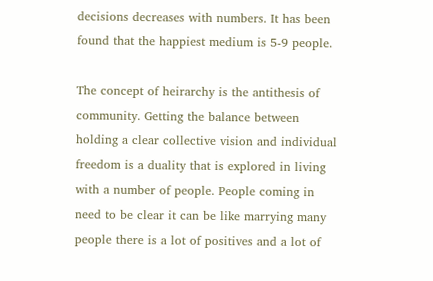decisions decreases with numbers. It has been found that the happiest medium is 5-9 people.

The concept of heirarchy is the antithesis of community. Getting the balance between holding a clear collective vision and individual freedom is a duality that is explored in living with a number of people. People coming in need to be clear it can be like marrying many people there is a lot of positives and a lot of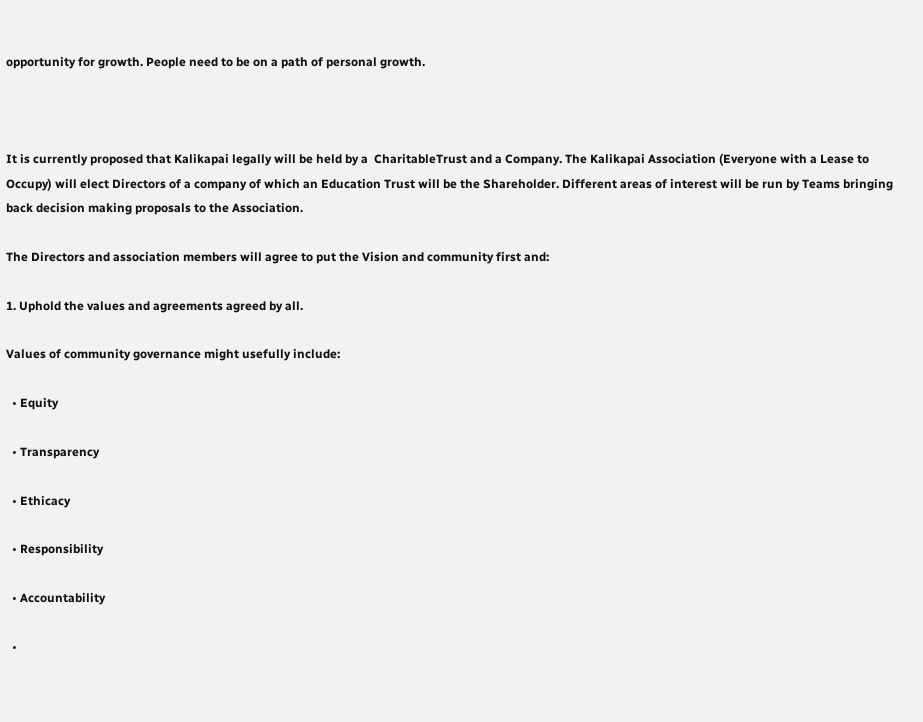opportunity for growth. People need to be on a path of personal growth.



It is currently proposed that Kalikapai legally will be held by a  CharitableTrust and a Company. The Kalikapai Association (Everyone with a Lease to Occupy) will elect Directors of a company of which an Education Trust will be the Shareholder. Different areas of interest will be run by Teams bringing back decision making proposals to the Association.

The Directors and association members will agree to put the Vision and community first and:

1. Uphold the values and agreements agreed by all.

Values of community governance might usefully include:

  • Equity

  • Transparency

  • Ethicacy

  • Responsibility

  • Accountability

  •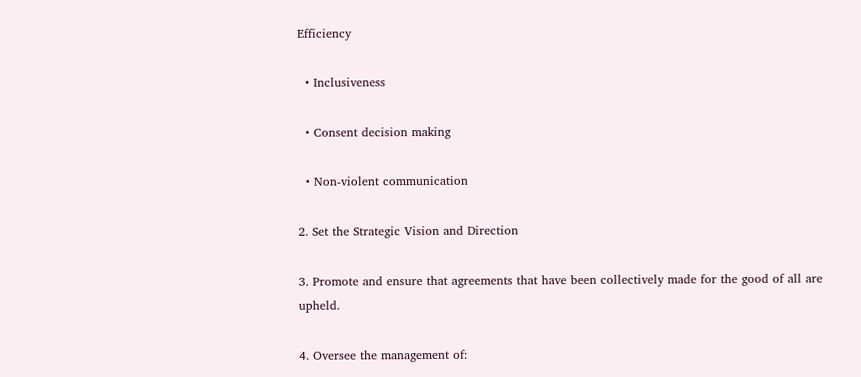Efficiency

  • Inclusiveness

  • Consent decision making

  • Non-violent communication

2. Set the Strategic Vision and Direction

3. Promote and ensure that agreements that have been collectively made for the good of all are upheld.

4. Oversee the management of: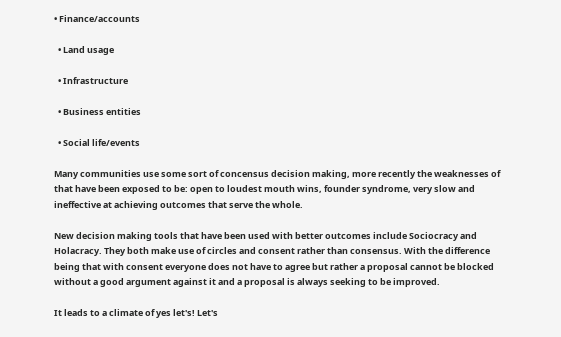• Finance/accounts

  • Land usage

  • Infrastructure

  • Business entities

  • Social life/events

Many communities use some sort of concensus decision making, more recently the weaknesses of that have been exposed to be: open to loudest mouth wins, founder syndrome, very slow and ineffective at achieving outcomes that serve the whole.

New decision making tools that have been used with better outcomes include Sociocracy and Holacracy. They both make use of circles and consent rather than consensus. With the difference being that with consent everyone does not have to agree but rather a proposal cannot be blocked without a good argument against it and a proposal is always seeking to be improved.

It leads to a climate of yes let's! Let's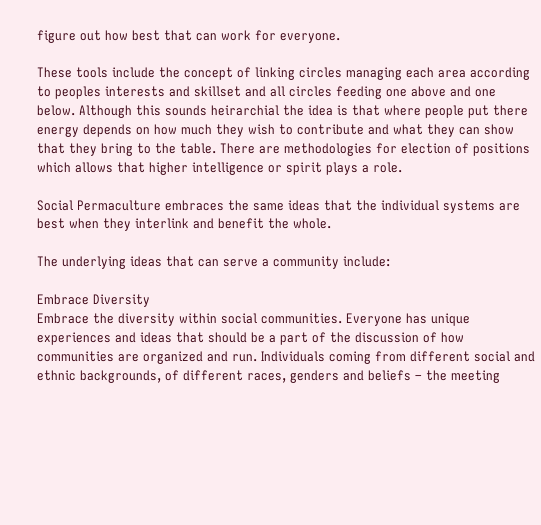figure out how best that can work for everyone.

These tools include the concept of linking circles managing each area according to peoples interests and skillset and all circles feeding one above and one below. Although this sounds heirarchial the idea is that where people put there energy depends on how much they wish to contribute and what they can show that they bring to the table. There are methodologies for election of positions which allows that higher intelligence or spirit plays a role.

Social Permaculture embraces the same ideas that the individual systems are best when they interlink and benefit the whole.

The underlying ideas that can serve a community include:

Embrace Diversity
Embrace the diversity within social communities. Everyone has unique experiences and ideas that should be a part of the discussion of how communities are organized and run. Individuals coming from different social and ethnic backgrounds, of different races, genders and beliefs – the meeting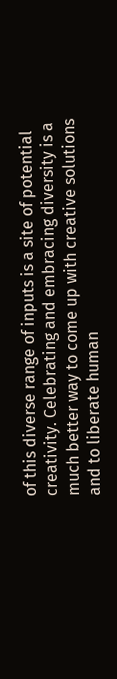of this diverse range of inputs is a site of potential creativity. Celebrating and embracing diversity is a much better way to come up with creative solutions and to liberate human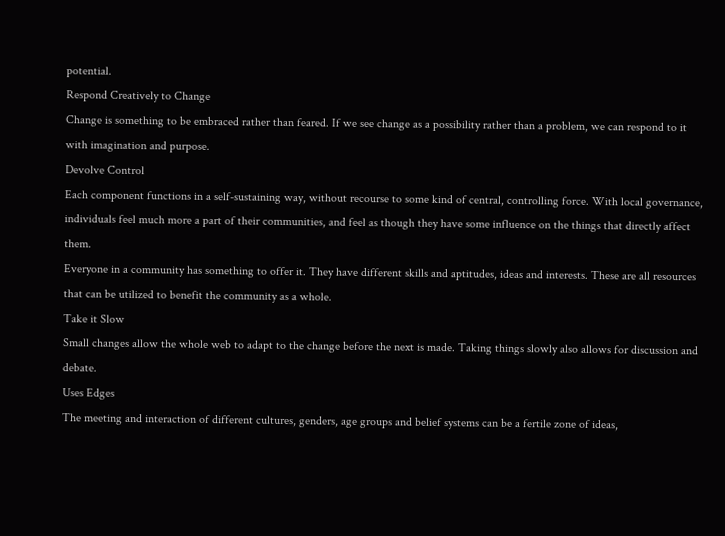potential.
Respond Creatively to Change
Change is something to be embraced rather than feared. If we see change as a possibility rather than a problem, we can respond to it with imagination and purpose.
Devolve Control
Each component functions in a self-sustaining way, without recourse to some kind of central, controlling force. With local governance, individuals feel much more a part of their communities, and feel as though they have some influence on the things that directly affect them.
Everyone in a community has something to offer it. They have different skills and aptitudes, ideas and interests. These are all resources that can be utilized to benefit the community as a whole.
Take it Slow
Small changes allow the whole web to adapt to the change before the next is made. Taking things slowly also allows for discussion and debate.
Uses Edges
The meeting and interaction of different cultures, genders, age groups and belief systems can be a fertile zone of ideas,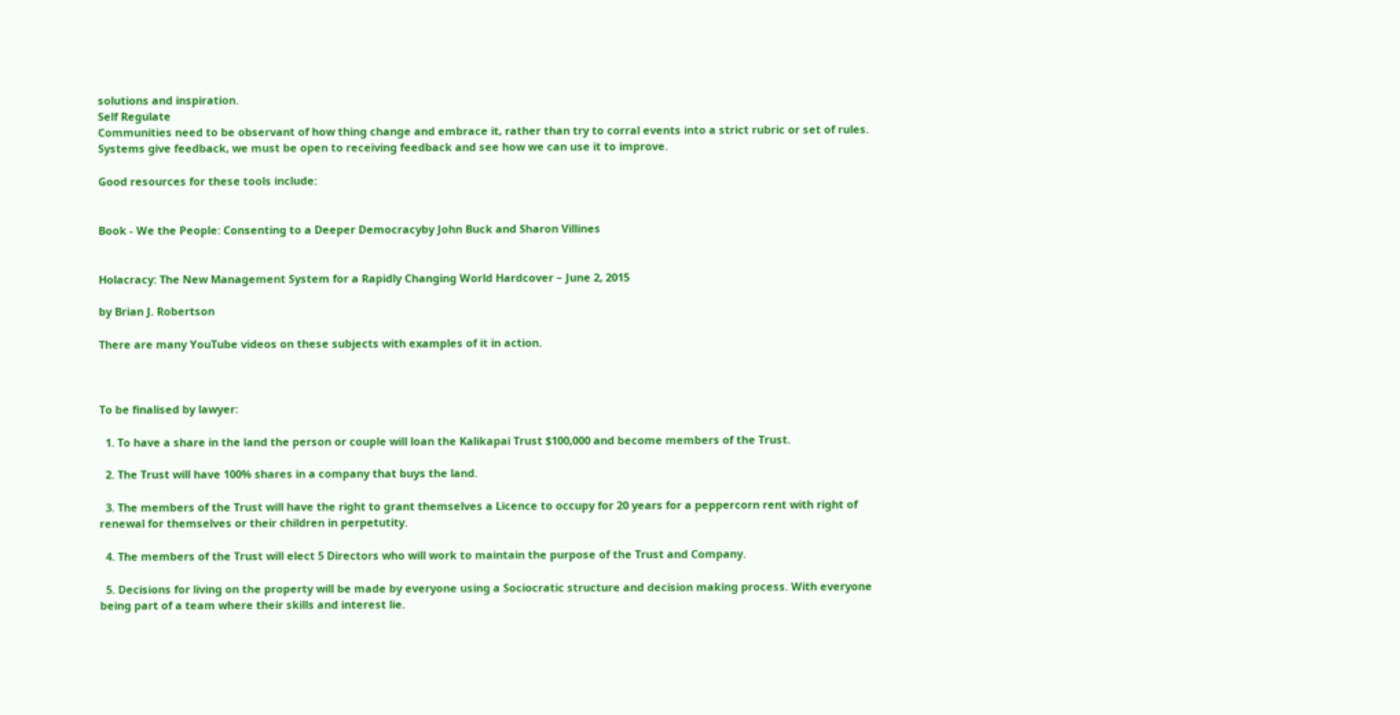solutions and inspiration.
Self Regulate
Communities need to be observant of how thing change and embrace it, rather than try to corral events into a strict rubric or set of rules. Systems give feedback, we must be open to receiving feedback and see how we can use it to improve.

Good resources for these tools include:


Book - We the People: Consenting to a Deeper Democracyby John Buck and Sharon Villines


Holacracy: The New Management System for a Rapidly Changing World Hardcover – June 2, 2015

by Brian J. Robertson

There are many YouTube videos on these subjects with examples of it in action.



To be finalised by lawyer:

  1. To have a share in the land the person or couple will loan the Kalikapai Trust $100,000 and become members of the Trust.

  2. The Trust will have 100% shares in a company that buys the land.

  3. The members of the Trust will have the right to grant themselves a Licence to occupy for 20 years for a peppercorn rent with right of renewal for themselves or their children in perpetutity.

  4. The members of the Trust will elect 5 Directors who will work to maintain the purpose of the Trust and Company.

  5. Decisions for living on the property will be made by everyone using a Sociocratic structure and decision making process. With everyone being part of a team where their skills and interest lie.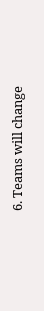6. Teams will change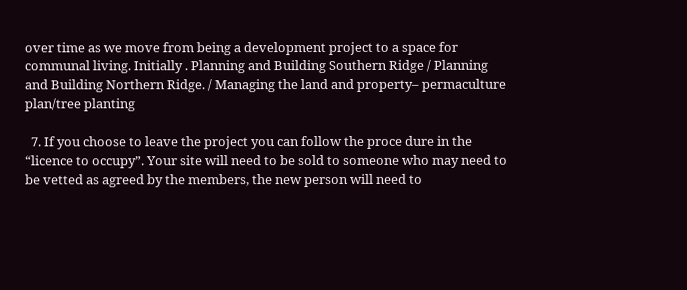over time as we move from being a development project to a space for communal living. Initially . Planning and Building Southern Ridge / Planning and Building Northern Ridge. / Managing the land and property– permaculture plan/tree planting

  7. If you choose to leave the project you can follow the proce dure in the “licence to occupy”. Your site will need to be sold to someone who may need to be vetted as agreed by the members, the new person will need to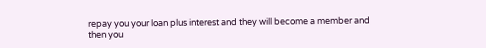repay you your loan plus interest and they will become a member and then you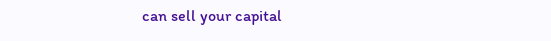can sell your capital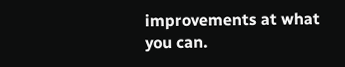improvements at what you can.